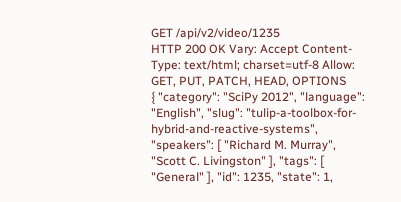GET /api/v2/video/1235
HTTP 200 OK Vary: Accept Content-Type: text/html; charset=utf-8 Allow: GET, PUT, PATCH, HEAD, OPTIONS
{ "category": "SciPy 2012", "language": "English", "slug": "tulip-a-toolbox-for-hybrid-and-reactive-systems", "speakers": [ "Richard M. Murray", "Scott C. Livingston" ], "tags": [ "General" ], "id": 1235, "state": 1,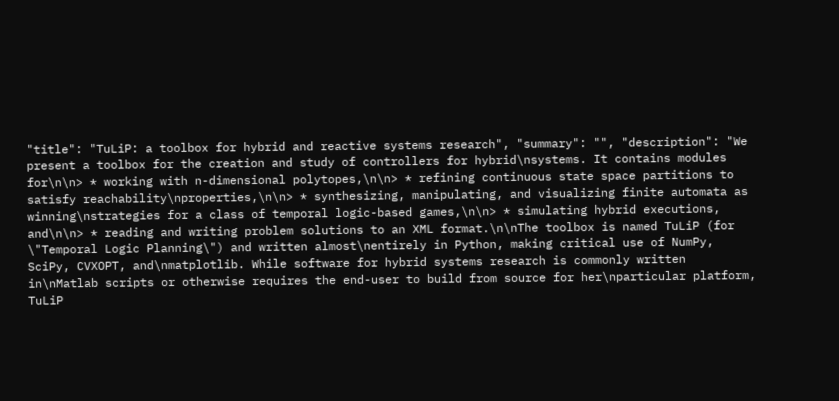"title": "TuLiP: a toolbox for hybrid and reactive systems research", "summary": "", "description": "We present a toolbox for the creation and study of controllers for hybrid\nsystems. It contains modules for\n\n> * working with n-dimensional polytopes,\n\n> * refining continuous state space partitions to satisfy reachability\nproperties,\n\n> * synthesizing, manipulating, and visualizing finite automata as winning\nstrategies for a class of temporal logic-based games,\n\n> * simulating hybrid executions, and\n\n> * reading and writing problem solutions to an XML format.\n\nThe toolbox is named TuLiP (for \"Temporal Logic Planning\") and written almost\nentirely in Python, making critical use of NumPy, SciPy, CVXOPT, and\nmatplotlib. While software for hybrid systems research is commonly written in\nMatlab scripts or otherwise requires the end-user to build from source for her\nparticular platform, TuLiP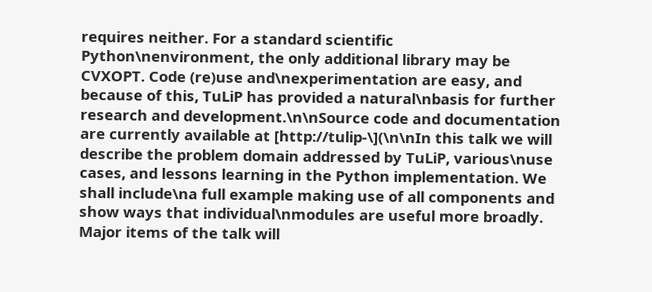requires neither. For a standard scientific Python\nenvironment, the only additional library may be CVXOPT. Code (re)use and\nexperimentation are easy, and because of this, TuLiP has provided a natural\nbasis for further research and development.\n\nSource code and documentation are currently available at [http://tulip-\](\n\nIn this talk we will describe the problem domain addressed by TuLiP, various\nuse cases, and lessons learning in the Python implementation. We shall include\na full example making use of all components and show ways that individual\nmodules are useful more broadly. Major items of the talk will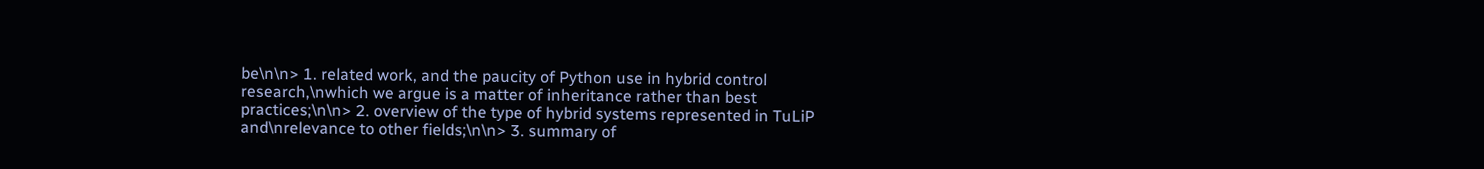be\n\n> 1. related work, and the paucity of Python use in hybrid control research,\nwhich we argue is a matter of inheritance rather than best practices;\n\n> 2. overview of the type of hybrid systems represented in TuLiP and\nrelevance to other fields;\n\n> 3. summary of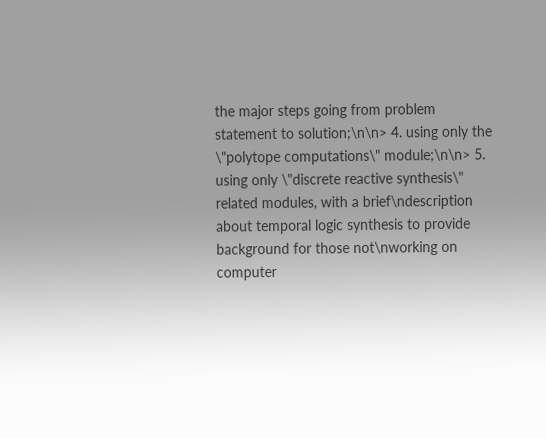the major steps going from problem statement to solution;\n\n> 4. using only the \"polytope computations\" module;\n\n> 5. using only \"discrete reactive synthesis\" related modules, with a brief\ndescription about temporal logic synthesis to provide background for those not\nworking on computer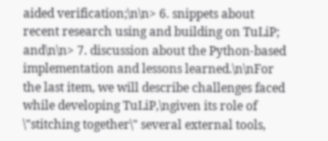aided verification;\n\n> 6. snippets about recent research using and building on TuLiP; and\n\n> 7. discussion about the Python-based implementation and lessons learned.\n\nFor the last item, we will describe challenges faced while developing TuLiP,\ngiven its role of \"stitching together\" several external tools,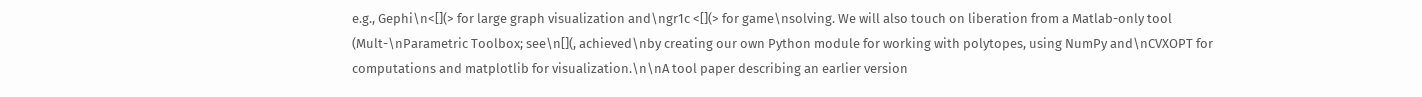e.g., Gephi\n<[](> for large graph visualization and\ngr1c <[](> for game\nsolving. We will also touch on liberation from a Matlab-only tool (Mult-\nParametric Toolbox; see\n[](, achieved\nby creating our own Python module for working with polytopes, using NumPy and\nCVXOPT for computations and matplotlib for visualization.\n\nA tool paper describing an earlier version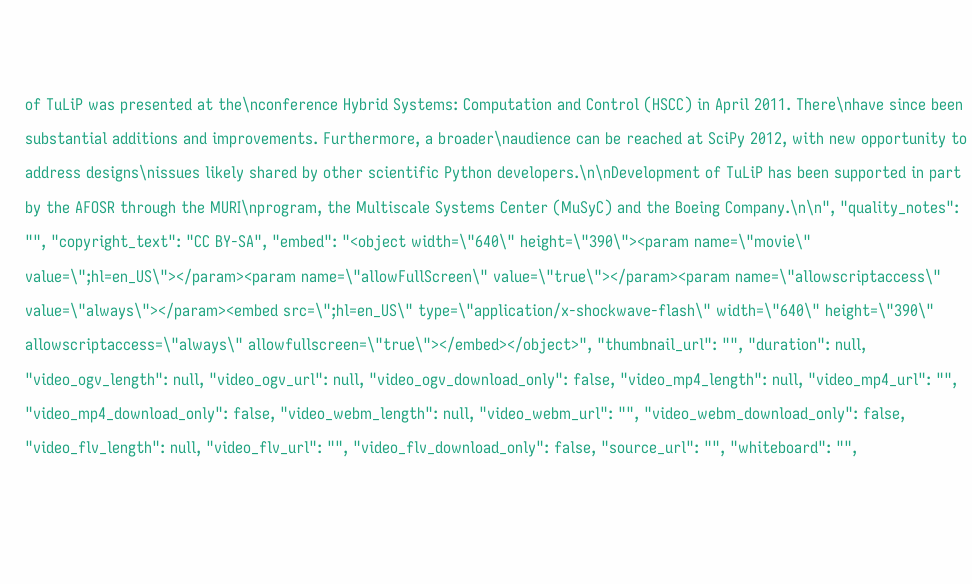of TuLiP was presented at the\nconference Hybrid Systems: Computation and Control (HSCC) in April 2011. There\nhave since been substantial additions and improvements. Furthermore, a broader\naudience can be reached at SciPy 2012, with new opportunity to address designs\nissues likely shared by other scientific Python developers.\n\nDevelopment of TuLiP has been supported in part by the AFOSR through the MURI\nprogram, the Multiscale Systems Center (MuSyC) and the Boeing Company.\n\n", "quality_notes": "", "copyright_text": "CC BY-SA", "embed": "<object width=\"640\" height=\"390\"><param name=\"movie\" value=\";hl=en_US\"></param><param name=\"allowFullScreen\" value=\"true\"></param><param name=\"allowscriptaccess\" value=\"always\"></param><embed src=\";hl=en_US\" type=\"application/x-shockwave-flash\" width=\"640\" height=\"390\" allowscriptaccess=\"always\" allowfullscreen=\"true\"></embed></object>", "thumbnail_url": "", "duration": null, "video_ogv_length": null, "video_ogv_url": null, "video_ogv_download_only": false, "video_mp4_length": null, "video_mp4_url": "", "video_mp4_download_only": false, "video_webm_length": null, "video_webm_url": "", "video_webm_download_only": false, "video_flv_length": null, "video_flv_url": "", "video_flv_download_only": false, "source_url": "", "whiteboard": "",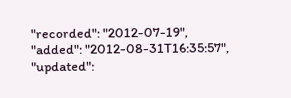"recorded": "2012-07-19", "added": "2012-08-31T16:35:57", "updated":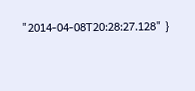"2014-04-08T20:28:27.128" }